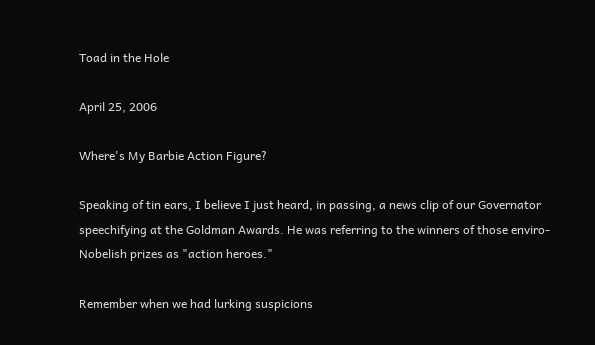Toad in the Hole

April 25, 2006

Where's My Barbie Action Figure?

Speaking of tin ears, I believe I just heard, in passing, a news clip of our Governator speechifying at the Goldman Awards. He was referring to the winners of those enviro-Nobelish prizes as "action heroes."

Remember when we had lurking suspicions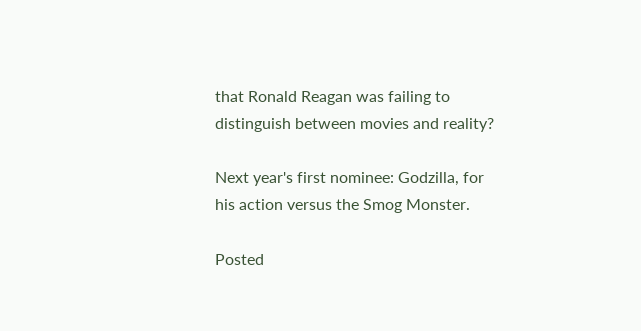that Ronald Reagan was failing to distinguish between movies and reality?

Next year's first nominee: Godzilla, for his action versus the Smog Monster.

Posted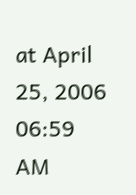at April 25, 2006 06:59 AM